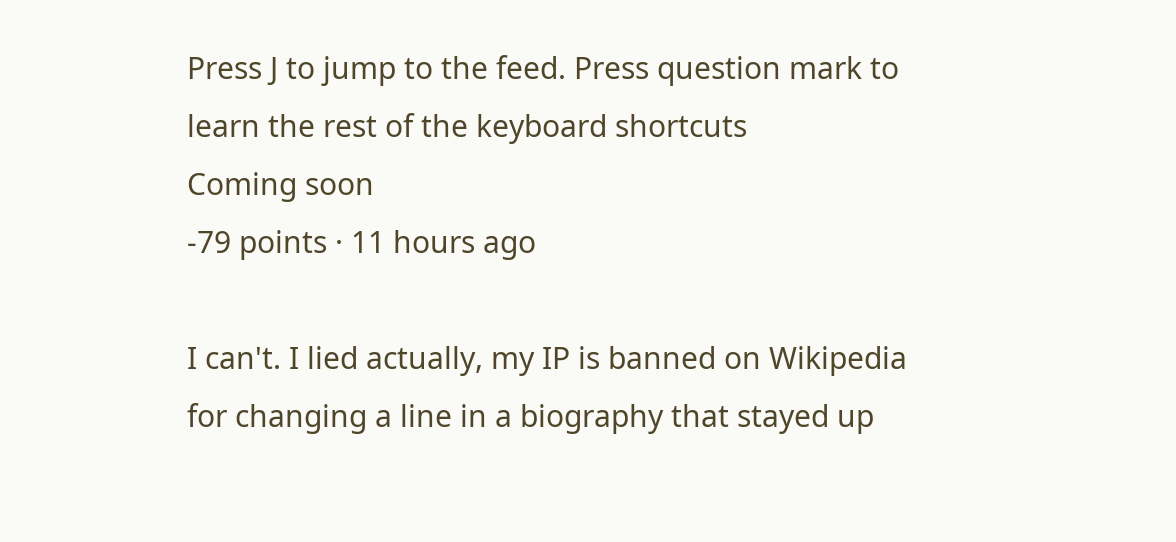Press J to jump to the feed. Press question mark to learn the rest of the keyboard shortcuts
Coming soon
-79 points · 11 hours ago

I can't. I lied actually, my IP is banned on Wikipedia for changing a line in a biography that stayed up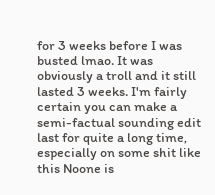for 3 weeks before I was busted lmao. It was obviously a troll and it still lasted 3 weeks. I'm fairly certain you can make a semi-factual sounding edit last for quite a long time, especially on some shit like this Noone is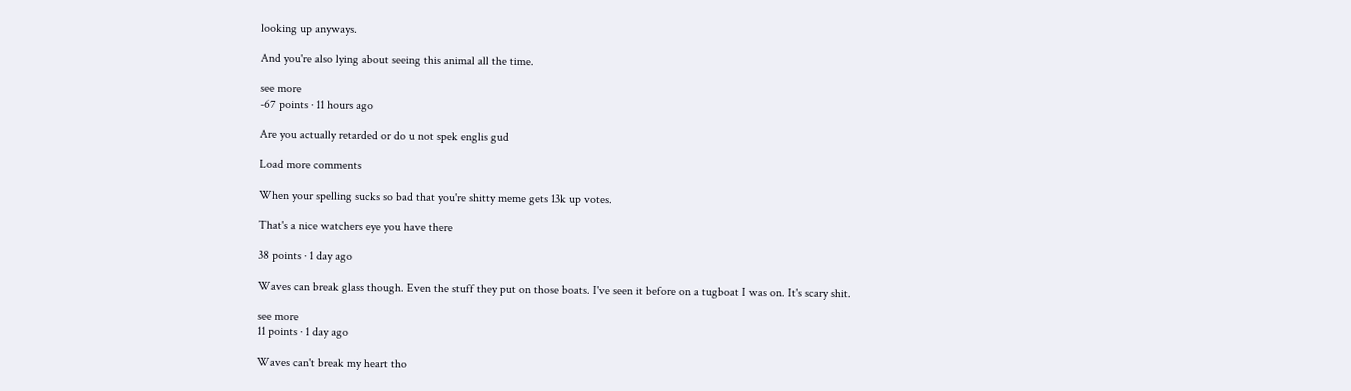looking up anyways.

And you're also lying about seeing this animal all the time.

see more
-67 points · 11 hours ago

Are you actually retarded or do u not spek englis gud

Load more comments

When your spelling sucks so bad that you're shitty meme gets 13k up votes.

That's a nice watchers eye you have there

38 points · 1 day ago

Waves can break glass though. Even the stuff they put on those boats. I've seen it before on a tugboat I was on. It's scary shit.

see more
11 points · 1 day ago

Waves can't break my heart tho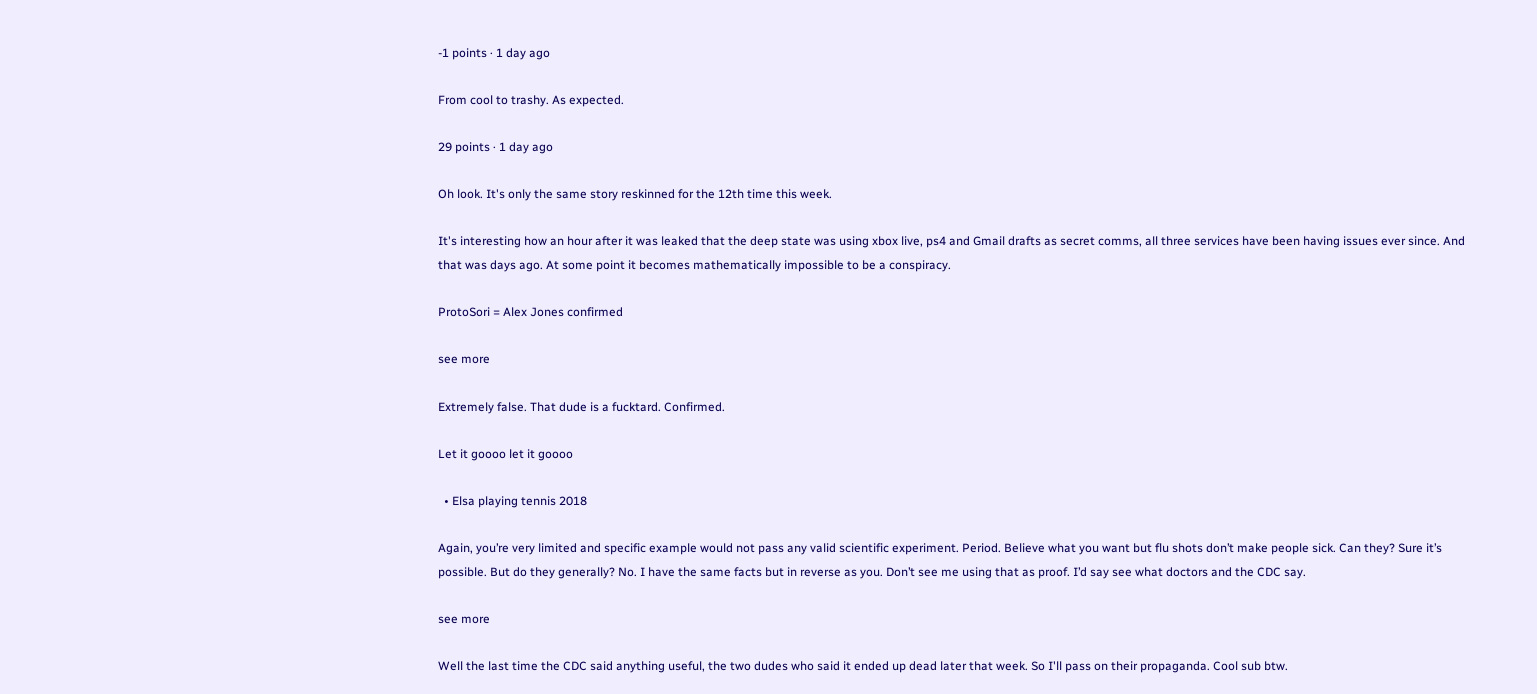-1 points · 1 day ago

From cool to trashy. As expected.

29 points · 1 day ago

Oh look. It's only the same story reskinned for the 12th time this week.

It's interesting how an hour after it was leaked that the deep state was using xbox live, ps4 and Gmail drafts as secret comms, all three services have been having issues ever since. And that was days ago. At some point it becomes mathematically impossible to be a conspiracy.

ProtoSori = Alex Jones confirmed

see more

Extremely false. That dude is a fucktard. Confirmed.

Let it goooo let it goooo

  • Elsa playing tennis 2018

Again, you’re very limited and specific example would not pass any valid scientific experiment. Period. Believe what you want but flu shots don’t make people sick. Can they? Sure it’s possible. But do they generally? No. I have the same facts but in reverse as you. Don’t see me using that as proof. I’d say see what doctors and the CDC say.

see more

Well the last time the CDC said anything useful, the two dudes who said it ended up dead later that week. So I'll pass on their propaganda. Cool sub btw.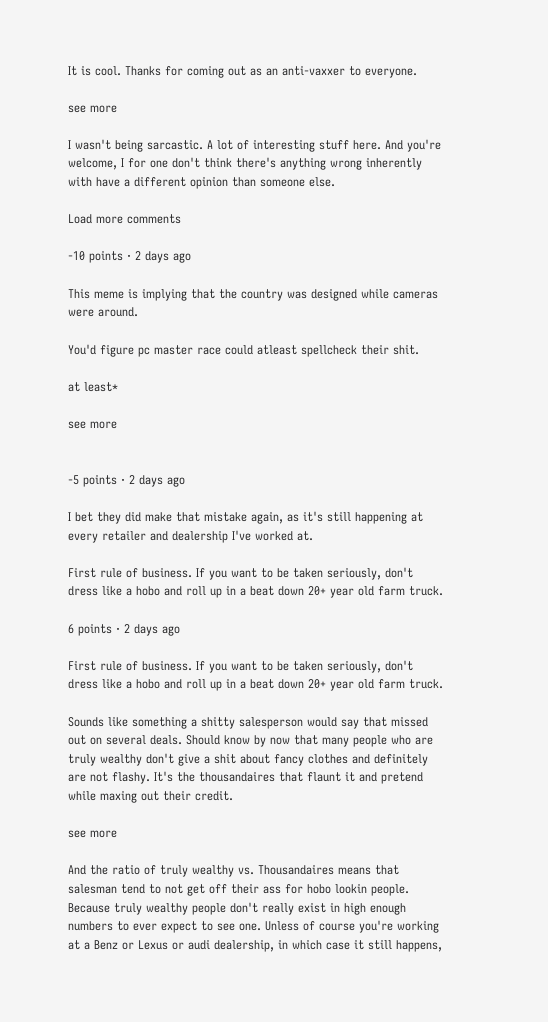It is cool. Thanks for coming out as an anti-vaxxer to everyone.

see more

I wasn't being sarcastic. A lot of interesting stuff here. And you're welcome, I for one don't think there's anything wrong inherently with have a different opinion than someone else.

Load more comments

-10 points · 2 days ago

This meme is implying that the country was designed while cameras were around.

You'd figure pc master race could atleast spellcheck their shit.

at least*

see more


-5 points · 2 days ago

I bet they did make that mistake again, as it's still happening at every retailer and dealership I've worked at.

First rule of business. If you want to be taken seriously, don't dress like a hobo and roll up in a beat down 20+ year old farm truck.

6 points · 2 days ago

First rule of business. If you want to be taken seriously, don't dress like a hobo and roll up in a beat down 20+ year old farm truck.

Sounds like something a shitty salesperson would say that missed out on several deals. Should know by now that many people who are truly wealthy don't give a shit about fancy clothes and definitely are not flashy. It's the thousandaires that flaunt it and pretend while maxing out their credit.

see more

And the ratio of truly wealthy vs. Thousandaires means that salesman tend to not get off their ass for hobo lookin people. Because truly wealthy people don't really exist in high enough numbers to ever expect to see one. Unless of course you're working at a Benz or Lexus or audi dealership, in which case it still happens,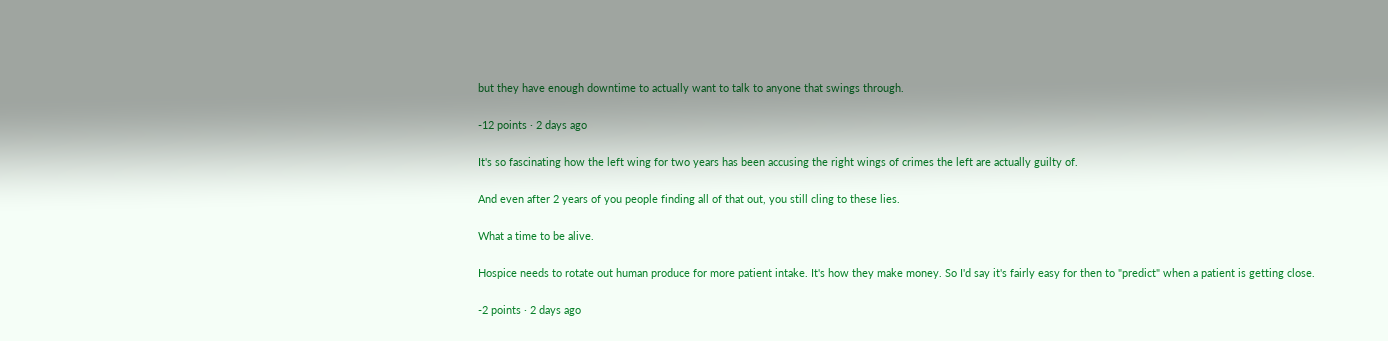but they have enough downtime to actually want to talk to anyone that swings through.

-12 points · 2 days ago

It's so fascinating how the left wing for two years has been accusing the right wings of crimes the left are actually guilty of.

And even after 2 years of you people finding all of that out, you still cling to these lies.

What a time to be alive.

Hospice needs to rotate out human produce for more patient intake. It's how they make money. So I'd say it's fairly easy for then to "predict" when a patient is getting close.

-2 points · 2 days ago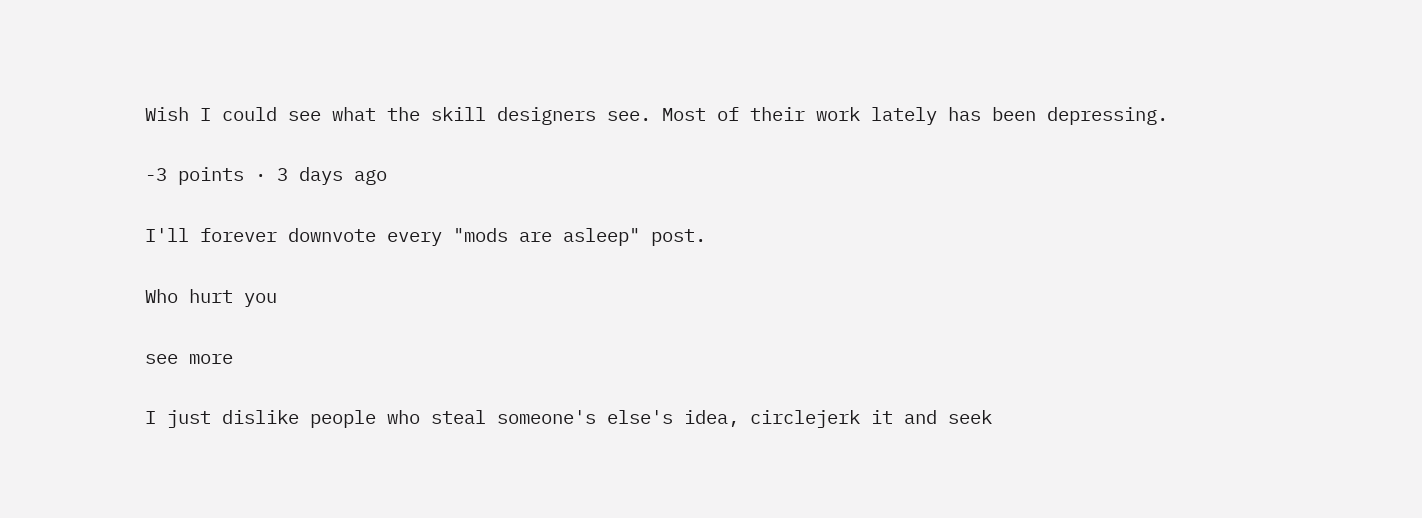Wish I could see what the skill designers see. Most of their work lately has been depressing.

-3 points · 3 days ago

I'll forever downvote every "mods are asleep" post.

Who hurt you

see more

I just dislike people who steal someone's else's idea, circlejerk it and seek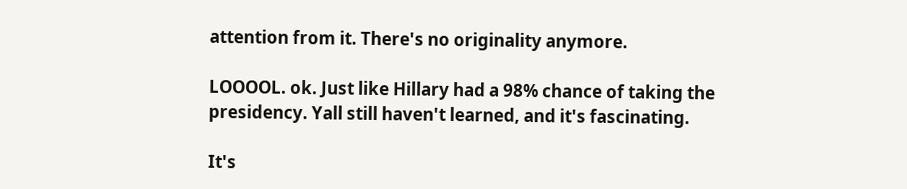attention from it. There's no originality anymore.

LOOOOL. ok. Just like Hillary had a 98% chance of taking the presidency. Yall still haven't learned, and it's fascinating.

It's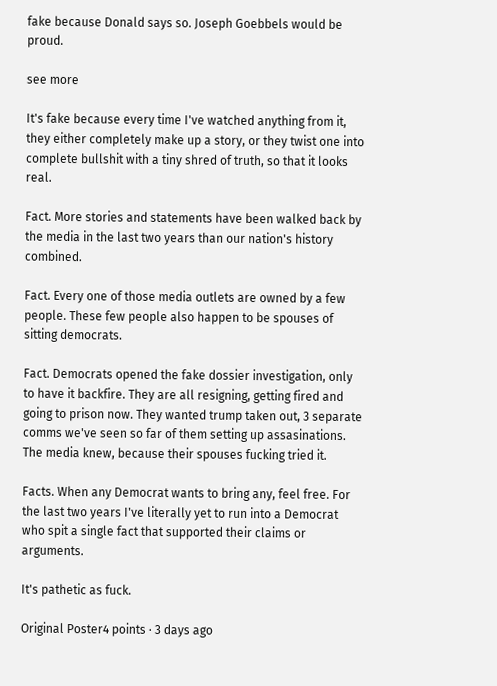fake because Donald says so. Joseph Goebbels would be proud.

see more

It's fake because every time I've watched anything from it, they either completely make up a story, or they twist one into complete bullshit with a tiny shred of truth, so that it looks real.

Fact. More stories and statements have been walked back by the media in the last two years than our nation's history combined.

Fact. Every one of those media outlets are owned by a few people. These few people also happen to be spouses of sitting democrats.

Fact. Democrats opened the fake dossier investigation, only to have it backfire. They are all resigning, getting fired and going to prison now. They wanted trump taken out, 3 separate comms we've seen so far of them setting up assasinations. The media knew, because their spouses fucking tried it.

Facts. When any Democrat wants to bring any, feel free. For the last two years I've literally yet to run into a Democrat who spit a single fact that supported their claims or arguments.

It's pathetic as fuck.

Original Poster4 points · 3 days ago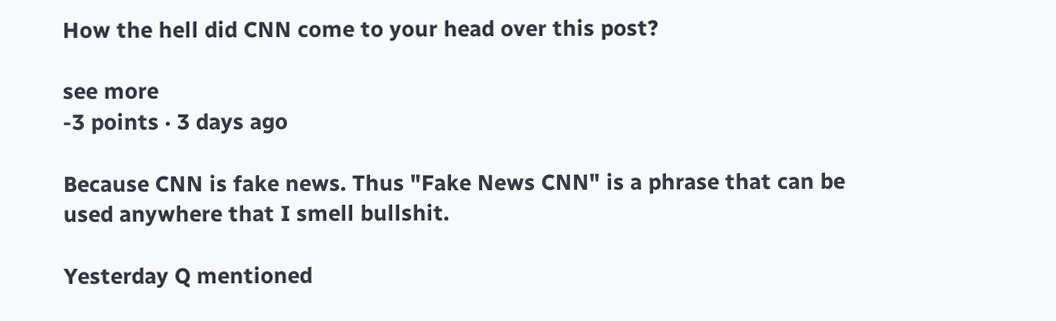How the hell did CNN come to your head over this post?

see more
-3 points · 3 days ago

Because CNN is fake news. Thus "Fake News CNN" is a phrase that can be used anywhere that I smell bullshit.

Yesterday Q mentioned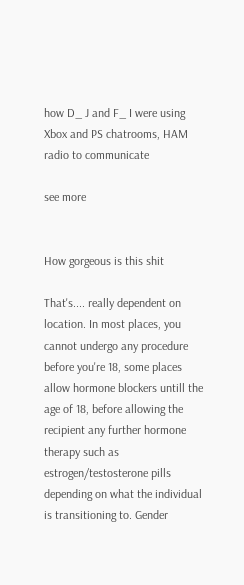how D_ J and F_ I were using Xbox and PS chatrooms, HAM radio to communicate

see more


How gorgeous is this shit

That's.... really dependent on location. In most places, you cannot undergo any procedure before you're 18, some places allow hormone blockers untill the age of 18, before allowing the recipient any further hormone therapy such as estrogen/testosterone pills depending on what the individual is transitioning to. Gender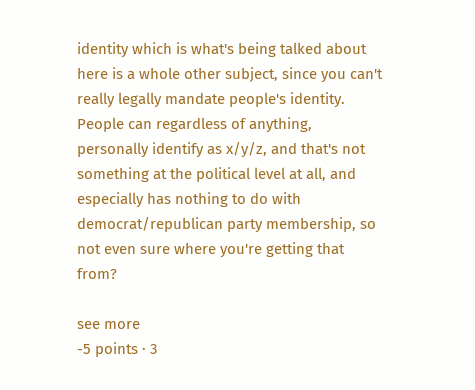identity which is what's being talked about here is a whole other subject, since you can't really legally mandate people's identity. People can regardless of anything, personally identify as x/y/z, and that's not something at the political level at all, and especially has nothing to do with democrat/republican party membership, so not even sure where you're getting that from?

see more
-5 points · 3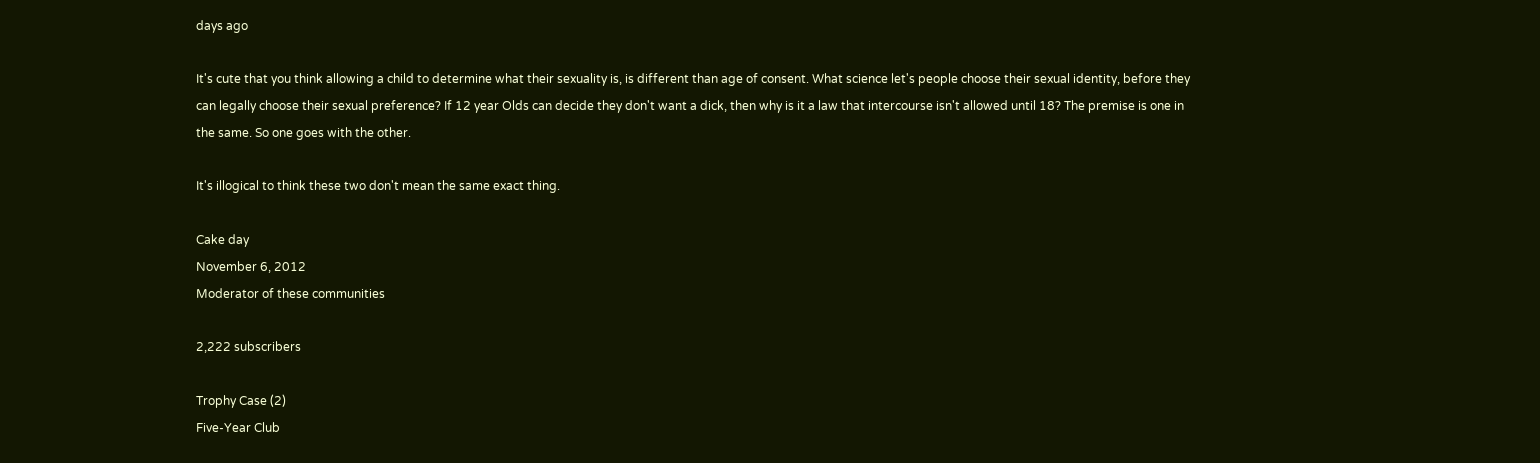days ago

It's cute that you think allowing a child to determine what their sexuality is, is different than age of consent. What science let's people choose their sexual identity, before they can legally choose their sexual preference? If 12 year Olds can decide they don't want a dick, then why is it a law that intercourse isn't allowed until 18? The premise is one in the same. So one goes with the other.

It's illogical to think these two don't mean the same exact thing.

Cake day
November 6, 2012
Moderator of these communities

2,222 subscribers

Trophy Case (2)
Five-Year Club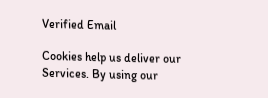Verified Email

Cookies help us deliver our Services. By using our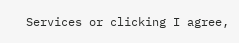Services or clicking I agree,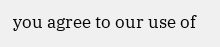you agree to our use of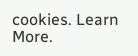cookies. Learn More.